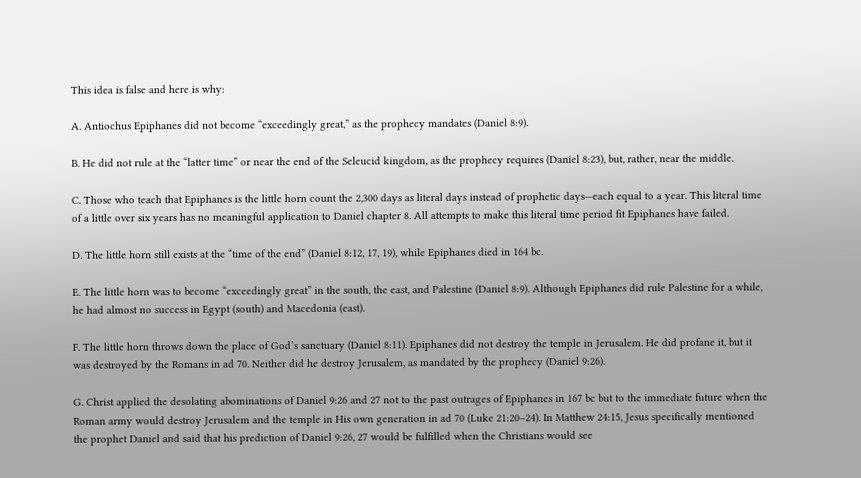This idea is false and here is why:

A. Antiochus Epiphanes did not become “exceedingly great,” as the prophecy mandates (Daniel 8:9).

B. He did not rule at the “latter time” or near the end of the Seleucid kingdom, as the prophecy requires (Daniel 8:23), but, rather, near the middle.

C. Those who teach that Epiphanes is the little horn count the 2,300 days as literal days instead of prophetic days—each equal to a year. This literal time of a little over six years has no meaningful application to Daniel chapter 8. All attempts to make this literal time period fit Epiphanes have failed.

D. The little horn still exists at the “time of the end” (Daniel 8:12, 17, 19), while Epiphanes died in 164 bc.

E. The little horn was to become “exceedingly great” in the south, the east, and Palestine (Daniel 8:9). Although Epiphanes did rule Palestine for a while, he had almost no success in Egypt (south) and Macedonia (east).

F. The little horn throws down the place of God’s sanctuary (Daniel 8:11). Epiphanes did not destroy the temple in Jerusalem. He did profane it, but it was destroyed by the Romans in ad 70. Neither did he destroy Jerusalem, as mandated by the prophecy (Daniel 9:26).

G. Christ applied the desolating abominations of Daniel 9:26 and 27 not to the past outrages of Epiphanes in 167 bc but to the immediate future when the Roman army would destroy Jerusalem and the temple in His own generation in ad 70 (Luke 21:20–24). In Matthew 24:15, Jesus specifically mentioned the prophet Daniel and said that his prediction of Daniel 9:26, 27 would be fulfilled when the Christians would see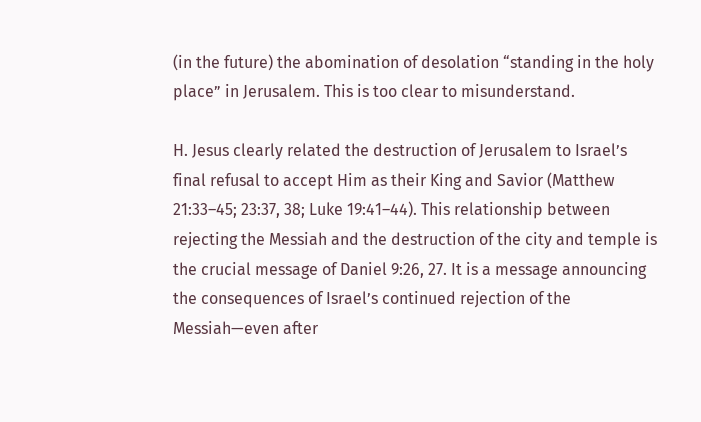(in the future) the abomination of desolation “standing in the holy place” in Jerusalem. This is too clear to misunderstand.

H. Jesus clearly related the destruction of Jerusalem to Israel’s final refusal to accept Him as their King and Savior (Matthew 21:33–45; 23:37, 38; Luke 19:41–44). This relationship between rejecting the Messiah and the destruction of the city and temple is the crucial message of Daniel 9:26, 27. It is a message announcing the consequences of Israel’s continued rejection of the Messiah—even after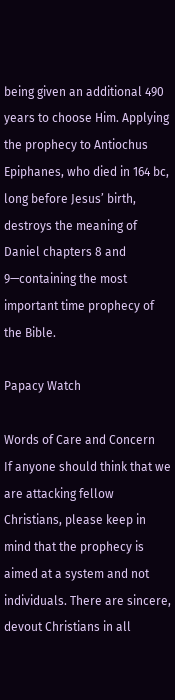being given an additional 490 years to choose Him. Applying the prophecy to Antiochus Epiphanes, who died in 164 bc, long before Jesus’ birth, destroys the meaning of Daniel chapters 8 and 9—containing the most important time prophecy of the Bible.

Papacy Watch

Words of Care and Concern
If anyone should think that we are attacking fellow Christians, please keep in mind that the prophecy is aimed at a system and not individuals. There are sincere, devout Christians in all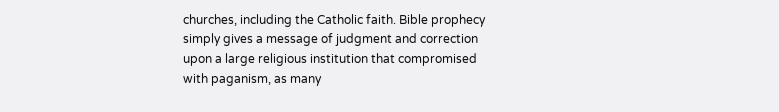churches, including the Catholic faith. Bible prophecy simply gives a message of judgment and correction upon a large religious institution that compromised with paganism, as many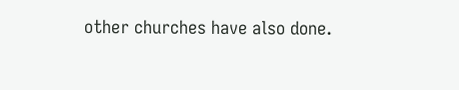other churches have also done.